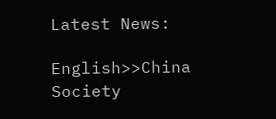Latest News:

English>>China Society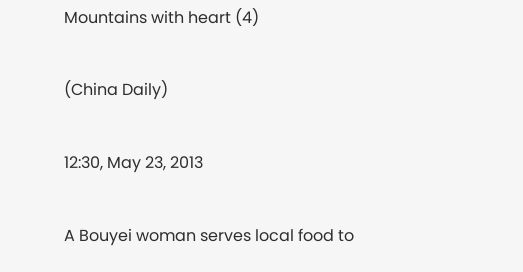Mountains with heart (4)

(China Daily)

12:30, May 23, 2013

A Bouyei woman serves local food to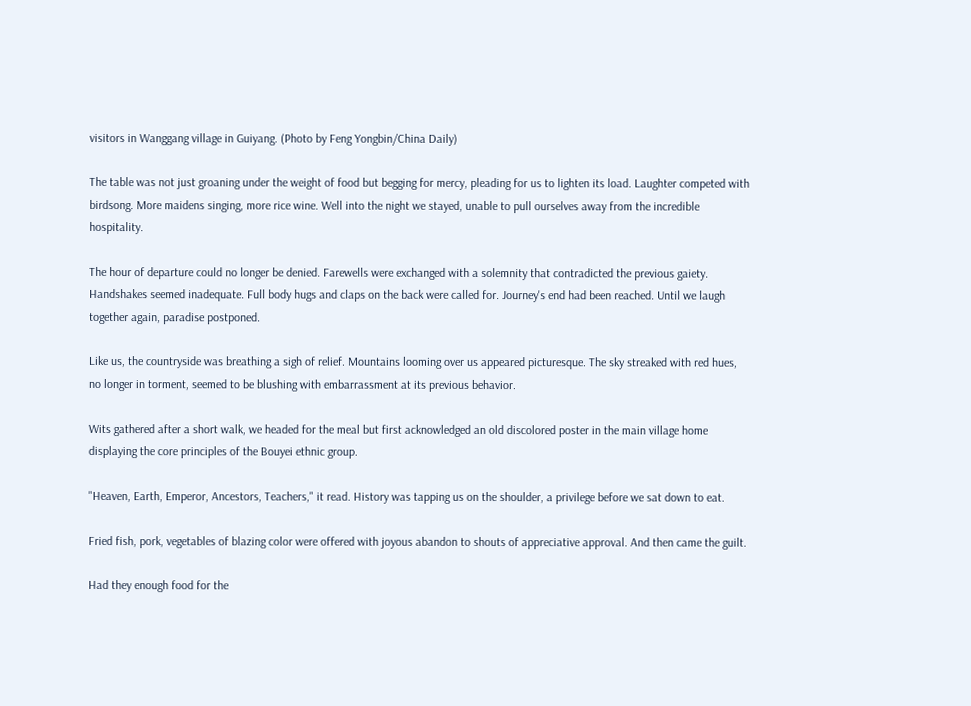visitors in Wanggang village in Guiyang. (Photo by Feng Yongbin/China Daily)

The table was not just groaning under the weight of food but begging for mercy, pleading for us to lighten its load. Laughter competed with birdsong. More maidens singing, more rice wine. Well into the night we stayed, unable to pull ourselves away from the incredible hospitality.

The hour of departure could no longer be denied. Farewells were exchanged with a solemnity that contradicted the previous gaiety. Handshakes seemed inadequate. Full body hugs and claps on the back were called for. Journey's end had been reached. Until we laugh together again, paradise postponed.

Like us, the countryside was breathing a sigh of relief. Mountains looming over us appeared picturesque. The sky streaked with red hues, no longer in torment, seemed to be blushing with embarrassment at its previous behavior.

Wits gathered after a short walk, we headed for the meal but first acknowledged an old discolored poster in the main village home displaying the core principles of the Bouyei ethnic group.

"Heaven, Earth, Emperor, Ancestors, Teachers," it read. History was tapping us on the shoulder, a privilege before we sat down to eat.

Fried fish, pork, vegetables of blazing color were offered with joyous abandon to shouts of appreciative approval. And then came the guilt.

Had they enough food for the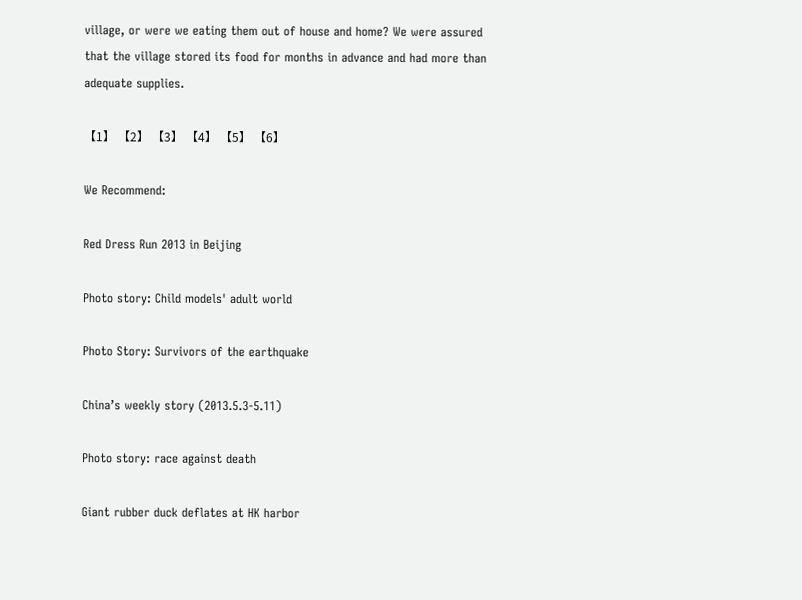village, or were we eating them out of house and home? We were assured that the village stored its food for months in advance and had more than adequate supplies.

【1】 【2】 【3】 【4】 【5】 【6】

We Recommend:

Red Dress Run 2013 in Beijing

Photo story: Child models' adult world

Photo Story: Survivors of the earthquake

China’s weekly story (2013.5.3-5.11)

Photo story: race against death

Giant rubber duck deflates at HK harbor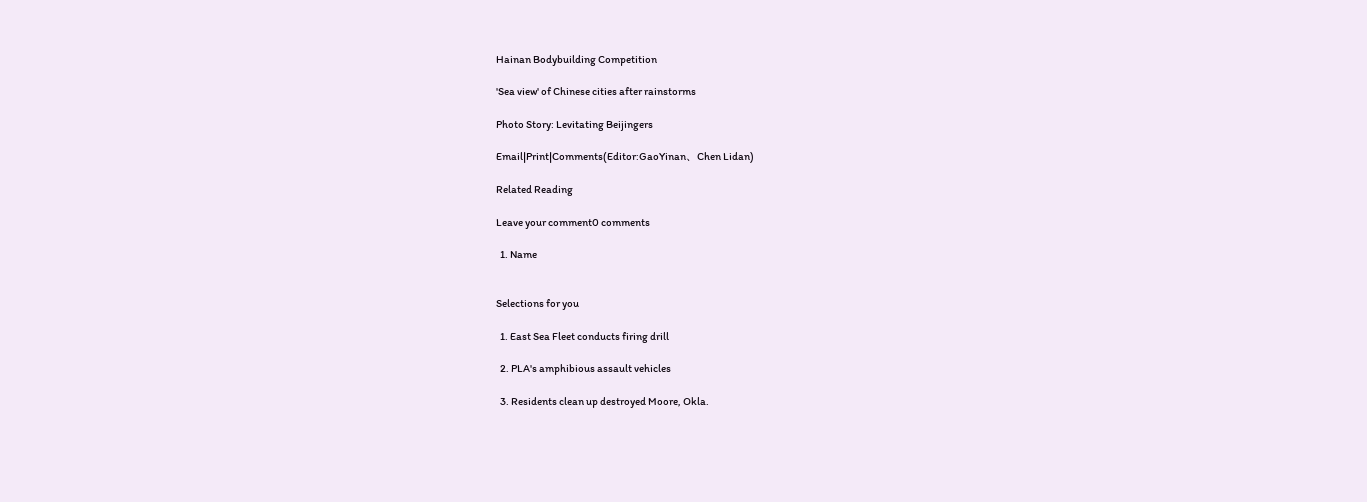Hainan Bodybuilding Competition

'Sea view' of Chinese cities after rainstorms

Photo Story: Levitating Beijingers

Email|Print|Comments(Editor:GaoYinan、Chen Lidan)

Related Reading

Leave your comment0 comments

  1. Name


Selections for you

  1. East Sea Fleet conducts firing drill

  2. PLA's amphibious assault vehicles

  3. Residents clean up destroyed Moore, Okla.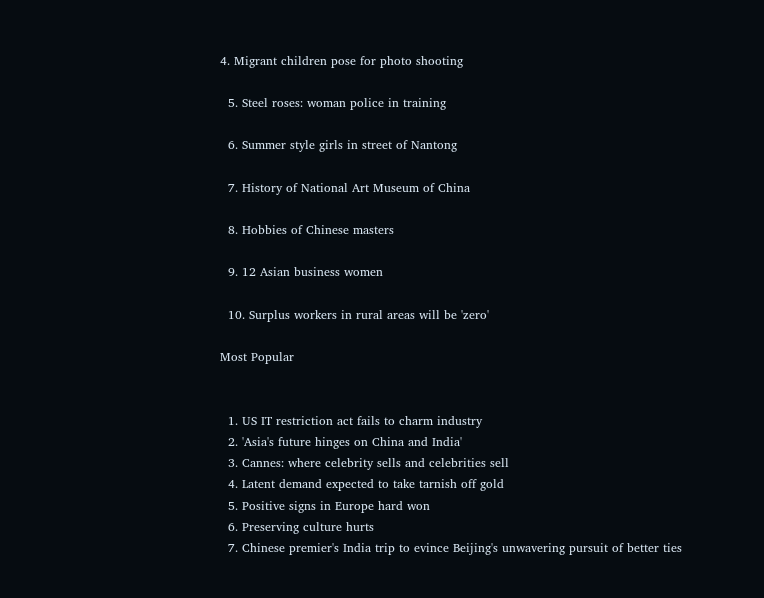4. Migrant children pose for photo shooting

  5. Steel roses: woman police in training

  6. Summer style girls in street of Nantong

  7. History of National Art Museum of China

  8. Hobbies of Chinese masters

  9. 12 Asian business women

  10. Surplus workers in rural areas will be 'zero'

Most Popular


  1. US IT restriction act fails to charm industry
  2. 'Asia's future hinges on China and India'
  3. Cannes: where celebrity sells and celebrities sell
  4. Latent demand expected to take tarnish off gold
  5. Positive signs in Europe hard won
  6. Preserving culture hurts
  7. Chinese premier's India trip to evince Beijing's unwavering pursuit of better ties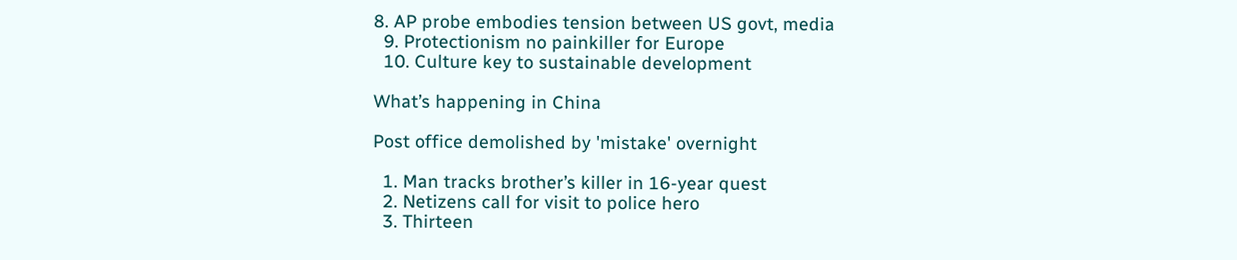8. AP probe embodies tension between US govt, media
  9. Protectionism no painkiller for Europe
  10. Culture key to sustainable development

What’s happening in China

Post office demolished by 'mistake' overnight

  1. Man tracks brother’s killer in 16-year quest
  2. Netizens call for visit to police hero
  3. Thirteen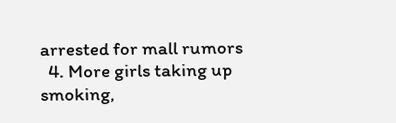arrested for mall rumors
  4. More girls taking up smoking,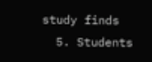study finds
  5. Students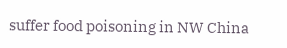suffer food poisoning in NW China